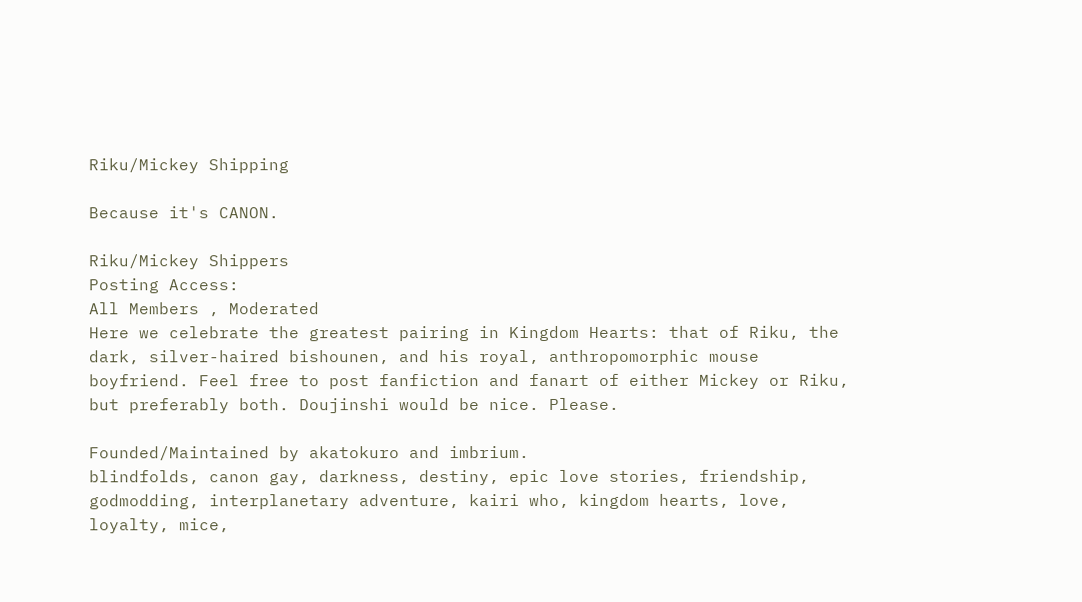Riku/Mickey Shipping

Because it's CANON.

Riku/Mickey Shippers
Posting Access:
All Members , Moderated
Here we celebrate the greatest pairing in Kingdom Hearts: that of Riku, the dark, silver-haired bishounen, and his royal, anthropomorphic mouse boyfriend. Feel free to post fanfiction and fanart of either Mickey or Riku, but preferably both. Doujinshi would be nice. Please.

Founded/Maintained by akatokuro and imbrium.
blindfolds, canon gay, darkness, destiny, epic love stories, friendship, godmodding, interplanetary adventure, kairi who, kingdom hearts, love, loyalty, mice,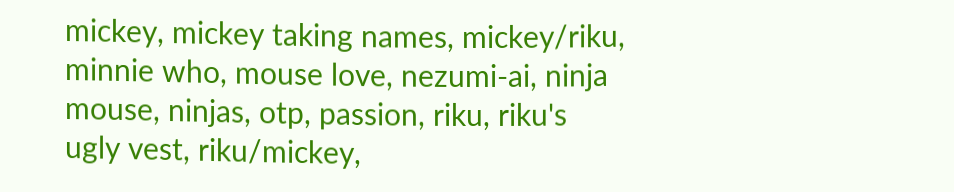mickey, mickey taking names, mickey/riku, minnie who, mouse love, nezumi-ai, ninja mouse, ninjas, otp, passion, riku, riku's ugly vest, riku/mickey,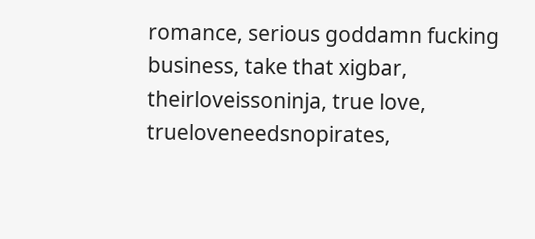romance, serious goddamn fucking business, take that xigbar, theirloveissoninja, true love, trueloveneedsnopirates,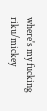where's my fucking riku/mickey